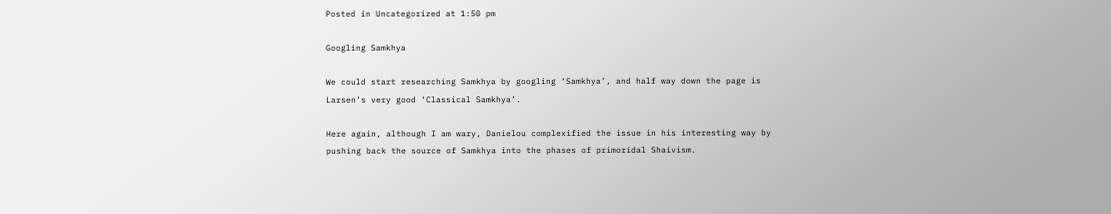Posted in Uncategorized at 1:50 pm

Googling Samkhya

We could start researching Samkhya by googling ‘Samkhya’, and half way down the page is Larsen’s very good ‘Classical Samkhya’.

Here again, although I am wary, Danielou complexified the issue in his interesting way by pushing back the source of Samkhya into the phases of primoridal Shaivism.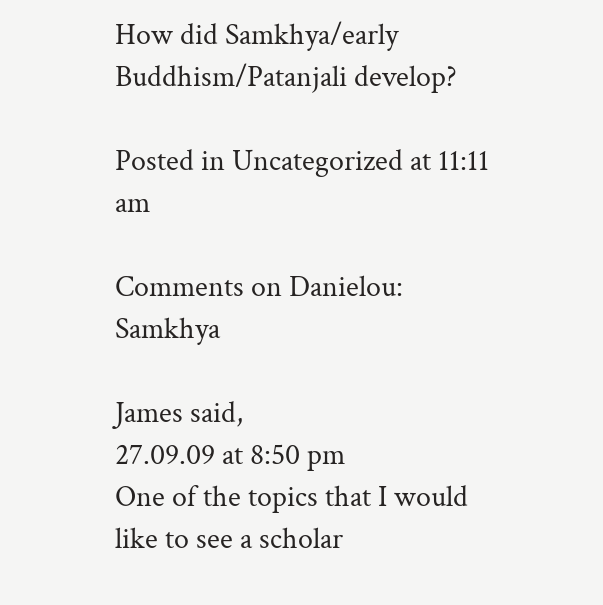How did Samkhya/early Buddhism/Patanjali develop?

Posted in Uncategorized at 11:11 am

Comments on Danielou: Samkhya

James said,
27.09.09 at 8:50 pm
One of the topics that I would like to see a scholar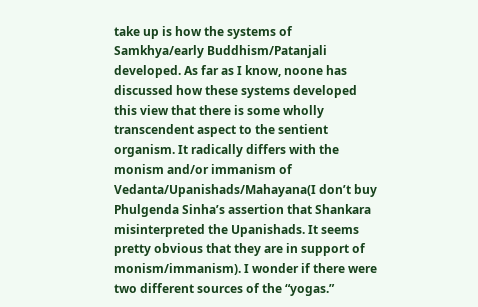take up is how the systems of Samkhya/early Buddhism/Patanjali developed. As far as I know, noone has discussed how these systems developed this view that there is some wholly transcendent aspect to the sentient organism. It radically differs with the monism and/or immanism of Vedanta/Upanishads/Mahayana(I don’t buy Phulgenda Sinha’s assertion that Shankara misinterpreted the Upanishads. It seems pretty obvious that they are in support of monism/immanism). I wonder if there were two different sources of the “yogas.”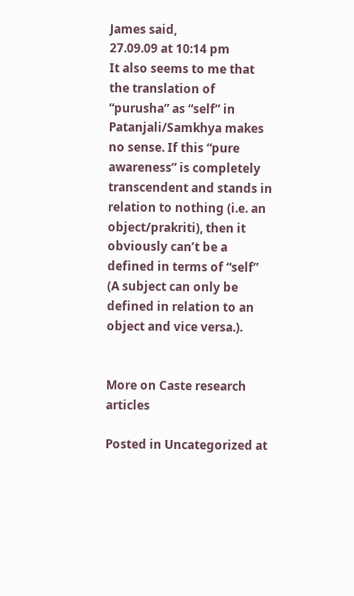James said,
27.09.09 at 10:14 pm
It also seems to me that the translation of “purusha” as “self” in Patanjali/Samkhya makes no sense. If this “pure awareness” is completely transcendent and stands in relation to nothing (i.e. an object/prakriti), then it obviously can’t be a defined in terms of “self” (A subject can only be defined in relation to an object and vice versa.).


More on Caste research articles

Posted in Uncategorized at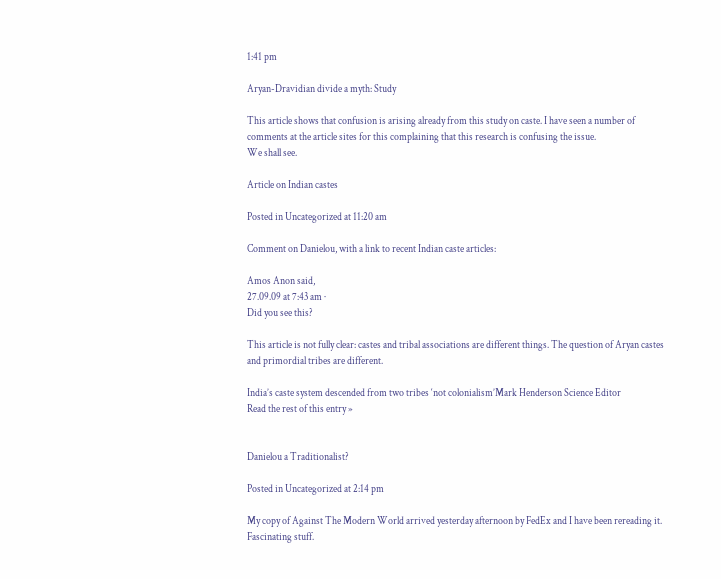1:41 pm

Aryan-Dravidian divide a myth: Study

This article shows that confusion is arising already from this study on caste. I have seen a number of comments at the article sites for this complaining that this research is confusing the issue.
We shall see.

Article on Indian castes

Posted in Uncategorized at 11:20 am

Comment on Danielou, with a link to recent Indian caste articles:

Amos Anon said,
27.09.09 at 7:43 am ·
Did you see this?

This article is not fully clear: castes and tribal associations are different things. The question of Aryan castes and primordial tribes are different.

India’s caste system descended from two tribes ‘not colonialism’Mark Henderson Science Editor
Read the rest of this entry »


Danielou a Traditionalist?

Posted in Uncategorized at 2:14 pm

My copy of Against The Modern World arrived yesterday afternoon by FedEx and I have been rereading it. Fascinating stuff.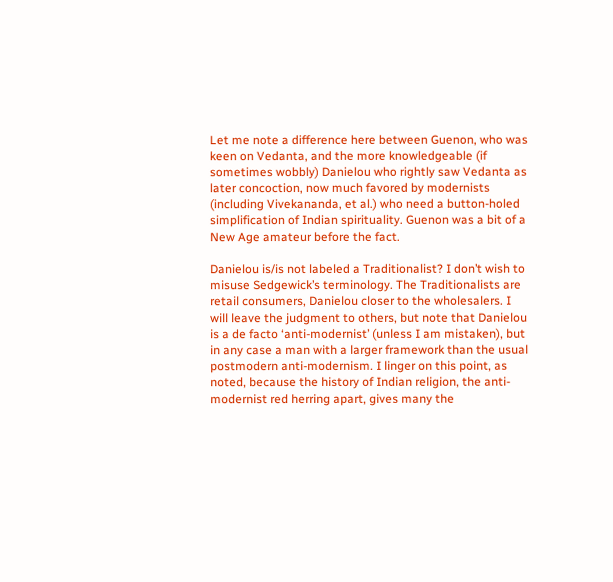Let me note a difference here between Guenon, who was keen on Vedanta, and the more knowledgeable (if sometimes wobbly) Danielou who rightly saw Vedanta as later concoction, now much favored by modernists (including Vivekananda, et al.) who need a button-holed simplification of Indian spirituality. Guenon was a bit of a New Age amateur before the fact.

Danielou is/is not labeled a Traditionalist? I don’t wish to misuse Sedgewick’s terminology. The Traditionalists are retail consumers, Danielou closer to the wholesalers. I will leave the judgment to others, but note that Danielou is a de facto ‘anti-modernist’ (unless I am mistaken), but in any case a man with a larger framework than the usual postmodern anti-modernism. I linger on this point, as noted, because the history of Indian religion, the anti-modernist red herring apart, gives many the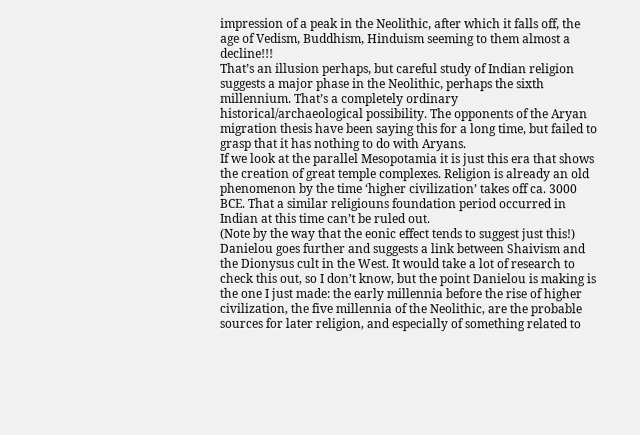impression of a peak in the Neolithic, after which it falls off, the age of Vedism, Buddhism, Hinduism seeming to them almost a decline!!!
That’s an illusion perhaps, but careful study of Indian religion suggests a major phase in the Neolithic, perhaps the sixth millennium. That’s a completely ordinary historical/archaeological possibility. The opponents of the Aryan migration thesis have been saying this for a long time, but failed to grasp that it has nothing to do with Aryans.
If we look at the parallel Mesopotamia it is just this era that shows the creation of great temple complexes. Religion is already an old phenomenon by the time ‘higher civilization’ takes off ca. 3000 BCE. That a similar religiouns foundation period occurred in Indian at this time can’t be ruled out.
(Note by the way that the eonic effect tends to suggest just this!)
Danielou goes further and suggests a link between Shaivism and the Dionysus cult in the West. It would take a lot of research to check this out, so I don’t know, but the point Danielou is making is the one I just made: the early millennia before the rise of higher civilization, the five millennia of the Neolithic, are the probable sources for later religion, and especially of something related to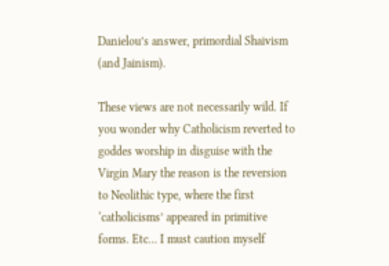Danielou’s answer, primordial Shaivism (and Jainism).

These views are not necessarily wild. If you wonder why Catholicism reverted to goddes worship in disguise with the Virgin Mary the reason is the reversion to Neolithic type, where the first ‘catholicisms’ appeared in primitive forms. Etc… I must caution myself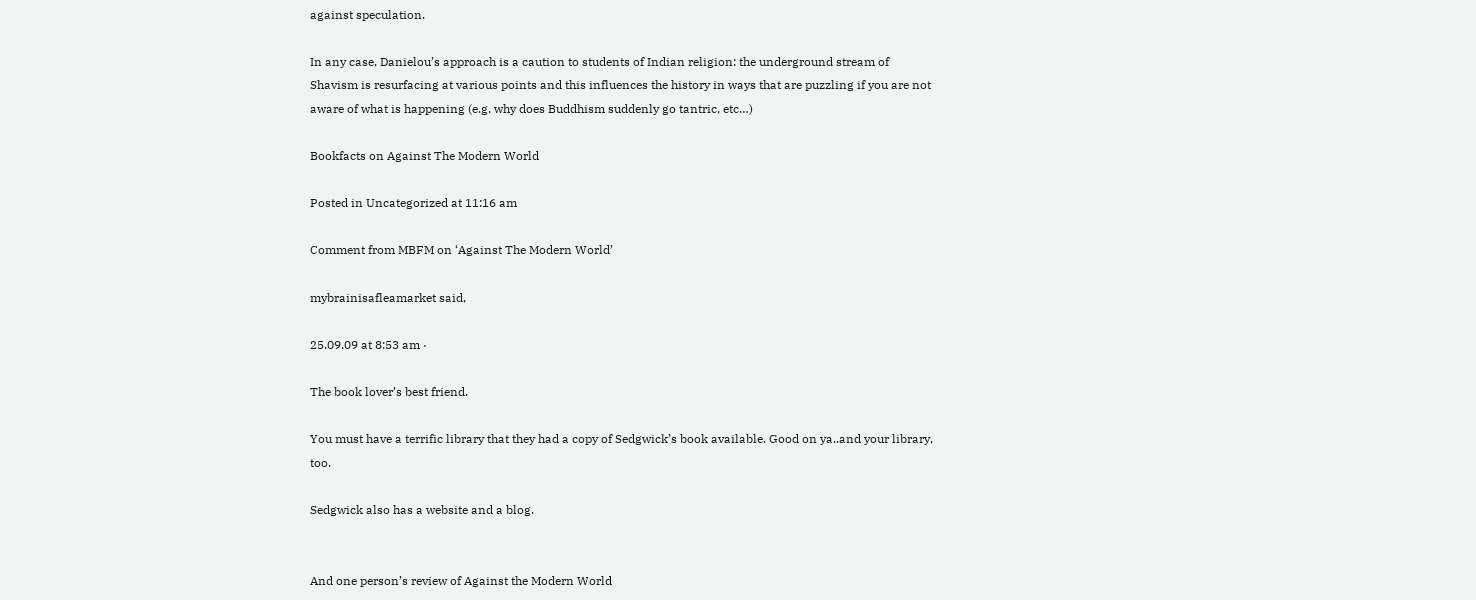against speculation.

In any case, Danielou’s approach is a caution to students of Indian religion: the underground stream of Shavism is resurfacing at various points and this influences the history in ways that are puzzling if you are not aware of what is happening (e.g. why does Buddhism suddenly go tantric, etc…)

Bookfacts on Against The Modern World

Posted in Uncategorized at 11:16 am

Comment from MBFM on ‘Against The Modern World’

mybrainisafleamarket said,

25.09.09 at 8:53 am ·

The book lover’s best friend.

You must have a terrific library that they had a copy of Sedgwick’s book available. Good on ya..and your library, too.

Sedgwick also has a website and a blog.


And one person’s review of Against the Modern World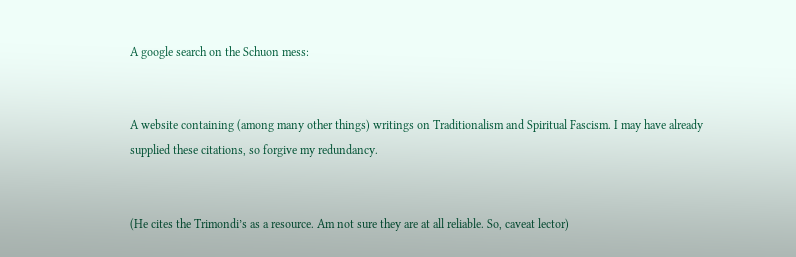A google search on the Schuon mess:


A website containing (among many other things) writings on Traditionalism and Spiritual Fascism. I may have already supplied these citations, so forgive my redundancy.


(He cites the Trimondi’s as a resource. Am not sure they are at all reliable. So, caveat lector)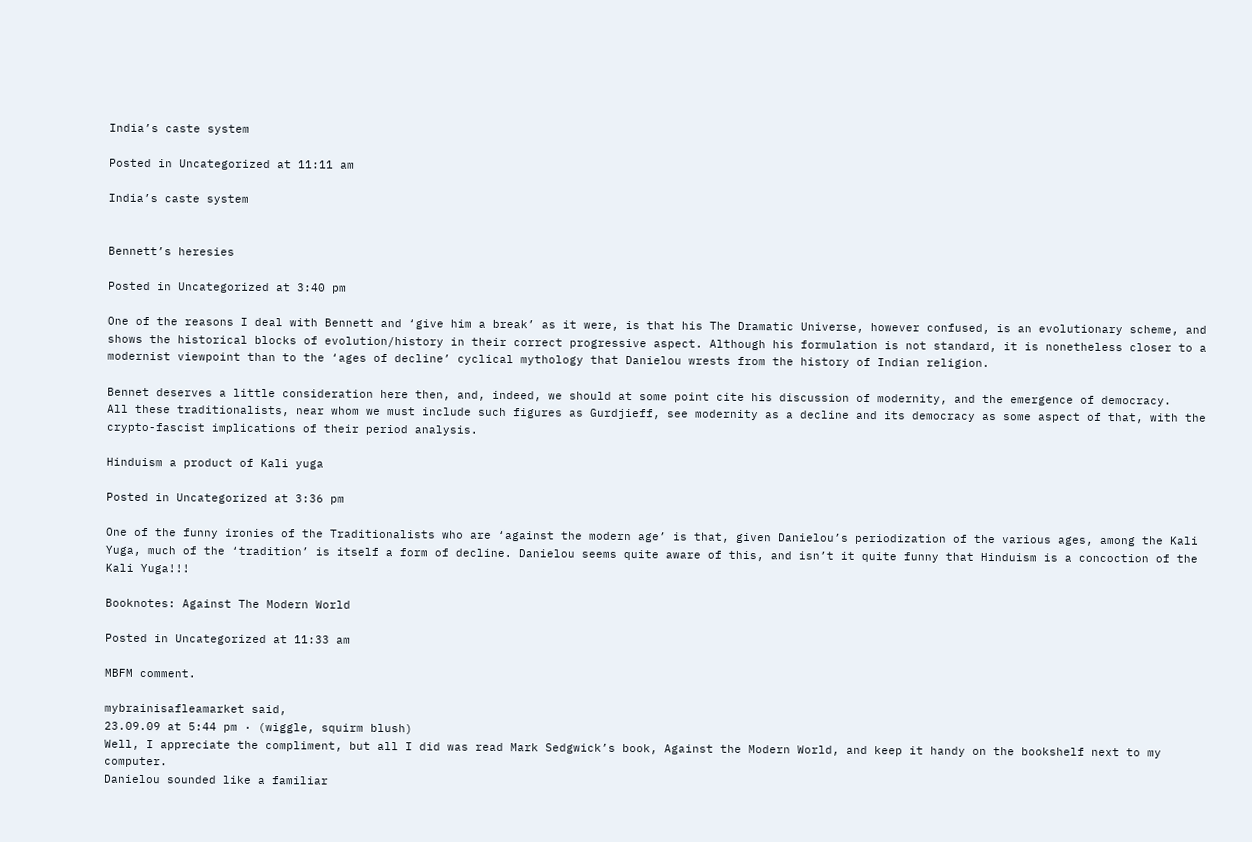India’s caste system

Posted in Uncategorized at 11:11 am

India’s caste system


Bennett’s heresies

Posted in Uncategorized at 3:40 pm

One of the reasons I deal with Bennett and ‘give him a break’ as it were, is that his The Dramatic Universe, however confused, is an evolutionary scheme, and shows the historical blocks of evolution/history in their correct progressive aspect. Although his formulation is not standard, it is nonetheless closer to a modernist viewpoint than to the ‘ages of decline’ cyclical mythology that Danielou wrests from the history of Indian religion.

Bennet deserves a little consideration here then, and, indeed, we should at some point cite his discussion of modernity, and the emergence of democracy.
All these traditionalists, near whom we must include such figures as Gurdjieff, see modernity as a decline and its democracy as some aspect of that, with the crypto-fascist implications of their period analysis.

Hinduism a product of Kali yuga

Posted in Uncategorized at 3:36 pm

One of the funny ironies of the Traditionalists who are ‘against the modern age’ is that, given Danielou’s periodization of the various ages, among the Kali Yuga, much of the ‘tradition’ is itself a form of decline. Danielou seems quite aware of this, and isn’t it quite funny that Hinduism is a concoction of the Kali Yuga!!!

Booknotes: Against The Modern World

Posted in Uncategorized at 11:33 am

MBFM comment.

mybrainisafleamarket said,
23.09.09 at 5:44 pm · (wiggle, squirm blush)
Well, I appreciate the compliment, but all I did was read Mark Sedgwick’s book, Against the Modern World, and keep it handy on the bookshelf next to my computer.
Danielou sounded like a familiar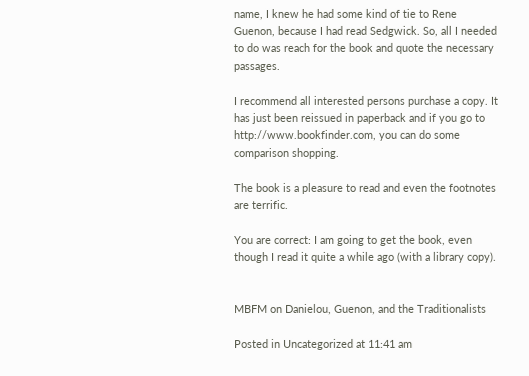name, I knew he had some kind of tie to Rene Guenon, because I had read Sedgwick. So, all I needed to do was reach for the book and quote the necessary passages.

I recommend all interested persons purchase a copy. It has just been reissued in paperback and if you go to http://www.bookfinder.com, you can do some comparison shopping.

The book is a pleasure to read and even the footnotes are terrific.

You are correct: I am going to get the book, even though I read it quite a while ago (with a library copy).


MBFM on Danielou, Guenon, and the Traditionalists

Posted in Uncategorized at 11:41 am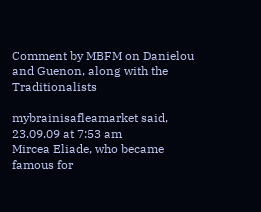Comment by MBFM on Danielou and Guenon, along with the Traditionalists

mybrainisafleamarket said,
23.09.09 at 7:53 am
Mircea Eliade, who became famous for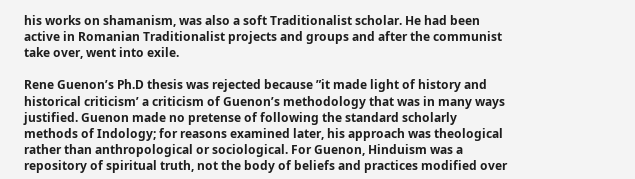his works on shamanism, was also a soft Traditionalist scholar. He had been active in Romanian Traditionalist projects and groups and after the communist take over, went into exile.

Rene Guenon’s Ph.D thesis was rejected because ”it made light of history and historical criticism’ a criticism of Guenon’s methodology that was in many ways justified. Guenon made no pretense of following the standard scholarly methods of Indology; for reasons examined later, his approach was theological rather than anthropological or sociological. For Guenon, Hinduism was a repository of spiritual truth, not the body of beliefs and practices modified over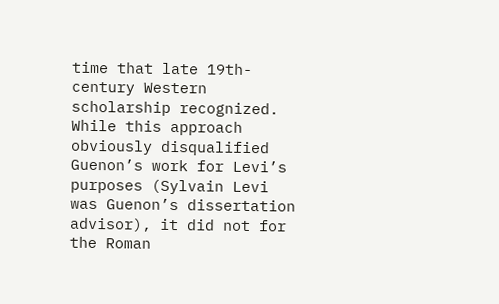time that late 19th-century Western scholarship recognized. While this approach obviously disqualified Guenon’s work for Levi’s purposes (Sylvain Levi was Guenon’s dissertation advisor), it did not for the Roman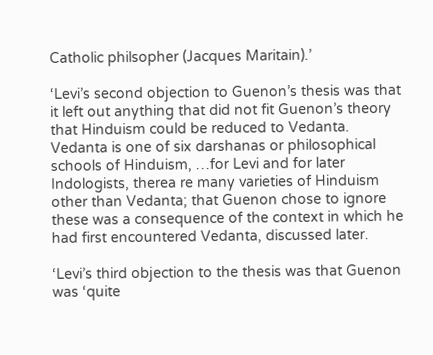Catholic philsopher (Jacques Maritain).’

‘Levi’s second objection to Guenon’s thesis was that it left out anything that did not fit Guenon’s theory that Hinduism could be reduced to Vedanta. Vedanta is one of six darshanas or philosophical schools of Hinduism, …for Levi and for later Indologists, therea re many varieties of Hinduism other than Vedanta; that Guenon chose to ignore these was a consequence of the context in which he had first encountered Vedanta, discussed later.

‘Levi’s third objection to the thesis was that Guenon was ‘quite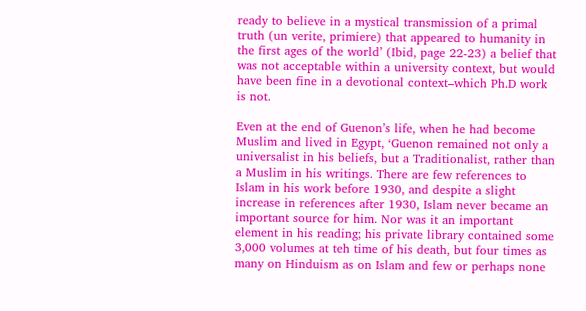ready to believe in a mystical transmission of a primal truth (un verite, primiere) that appeared to humanity in the first ages of the world’ (Ibid, page 22-23) a belief that was not acceptable within a university context, but would have been fine in a devotional context–which Ph.D work is not.

Even at the end of Guenon’s life, when he had become Muslim and lived in Egypt, ‘Guenon remained not only a universalist in his beliefs, but a Traditionalist, rather than a Muslim in his writings. There are few references to Islam in his work before 1930, and despite a slight increase in references after 1930, Islam never became an important source for him. Nor was it an important element in his reading; his private library contained some 3,000 volumes at teh time of his death, but four times as many on Hinduism as on Islam and few or perhaps none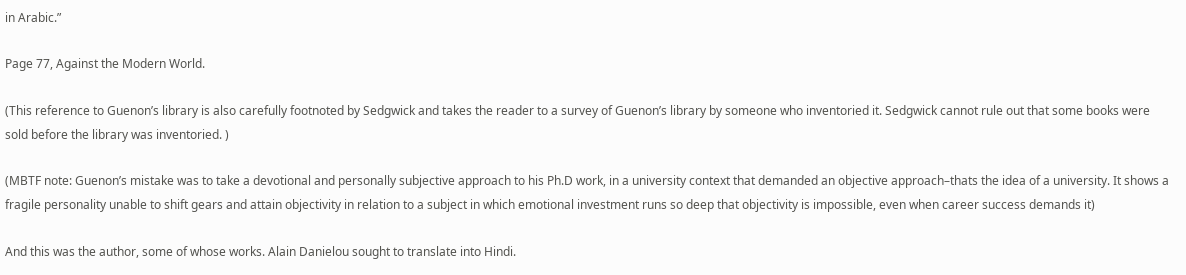in Arabic.”

Page 77, Against the Modern World.

(This reference to Guenon’s library is also carefully footnoted by Sedgwick and takes the reader to a survey of Guenon’s library by someone who inventoried it. Sedgwick cannot rule out that some books were sold before the library was inventoried. )

(MBTF note: Guenon’s mistake was to take a devotional and personally subjective approach to his Ph.D work, in a university context that demanded an objective approach–thats the idea of a university. It shows a fragile personality unable to shift gears and attain objectivity in relation to a subject in which emotional investment runs so deep that objectivity is impossible, even when career success demands it)

And this was the author, some of whose works. Alain Danielou sought to translate into Hindi.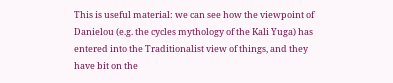This is useful material: we can see how the viewpoint of Danielou (e.g. the cycles mythology of the Kali Yuga) has entered into the Traditionalist view of things, and they have bit on the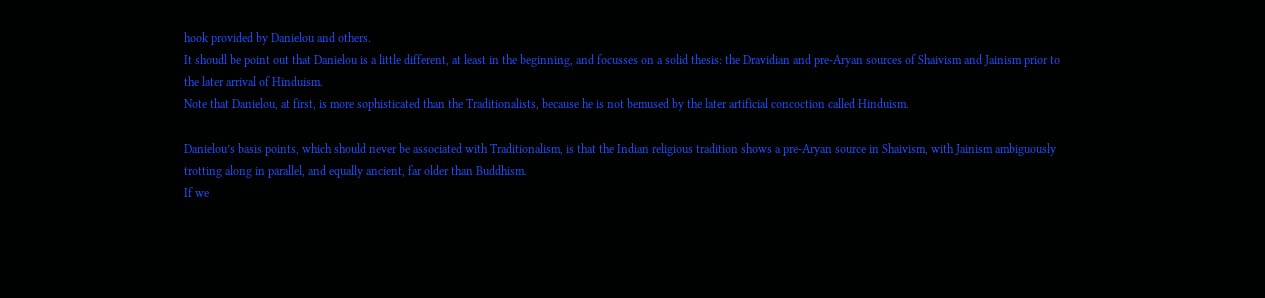hook provided by Danielou and others.
It shoudl be point out that Danielou is a little different, at least in the beginning, and focusses on a solid thesis: the Dravidian and pre-Aryan sources of Shaivism and Jainism prior to the later arrival of Hinduism.
Note that Danielou, at first, is more sophisticated than the Traditionalists, because he is not bemused by the later artificial concoction called Hinduism.

Danielou’s basis points, which should never be associated with Traditionalism, is that the Indian religious tradition shows a pre-Aryan source in Shaivism, with Jainism ambiguously trotting along in parallel, and equally ancient, far older than Buddhism.
If we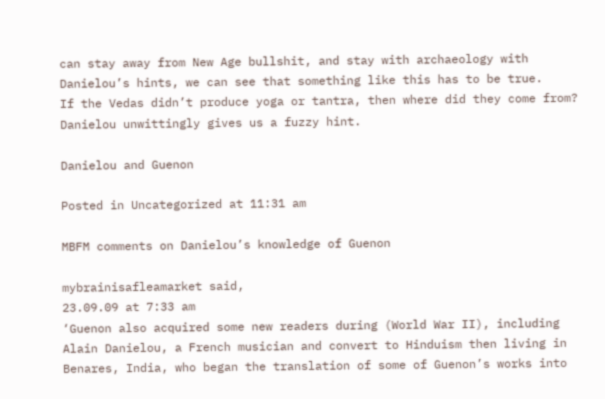can stay away from New Age bullshit, and stay with archaeology with Danielou’s hints, we can see that something like this has to be true.
If the Vedas didn’t produce yoga or tantra, then where did they come from?
Danielou unwittingly gives us a fuzzy hint.

Danielou and Guenon

Posted in Uncategorized at 11:31 am

MBFM comments on Danielou’s knowledge of Guenon

mybrainisafleamarket said,
23.09.09 at 7:33 am
‘Guenon also acquired some new readers during (World War II), including Alain Danielou, a French musician and convert to Hinduism then living in Benares, India, who began the translation of some of Guenon’s works into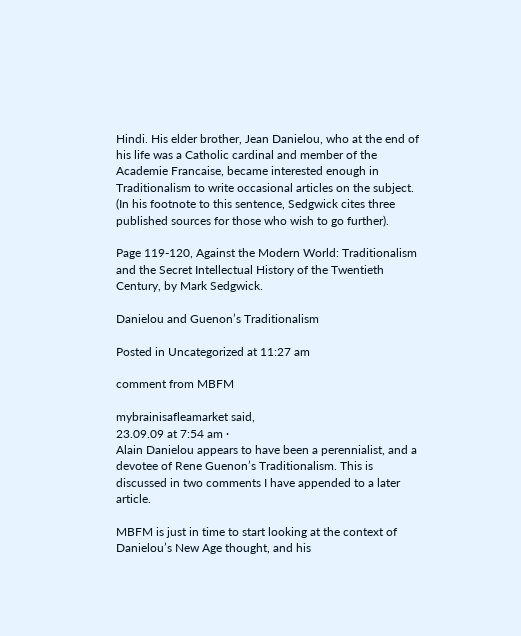Hindi. His elder brother, Jean Danielou, who at the end of his life was a Catholic cardinal and member of the Academie Francaise, became interested enough in Traditionalism to write occasional articles on the subject. (In his footnote to this sentence, Sedgwick cites three published sources for those who wish to go further).

Page 119-120, Against the Modern World: Traditionalism and the Secret Intellectual History of the Twentieth Century, by Mark Sedgwick.

Danielou and Guenon’s Traditionalism

Posted in Uncategorized at 11:27 am

comment from MBFM

mybrainisafleamarket said,
23.09.09 at 7:54 am ·
Alain Danielou appears to have been a perennialist, and a devotee of Rene Guenon’s Traditionalism. This is discussed in two comments I have appended to a later article.

MBFM is just in time to start looking at the context of Danielou’s New Age thought, and his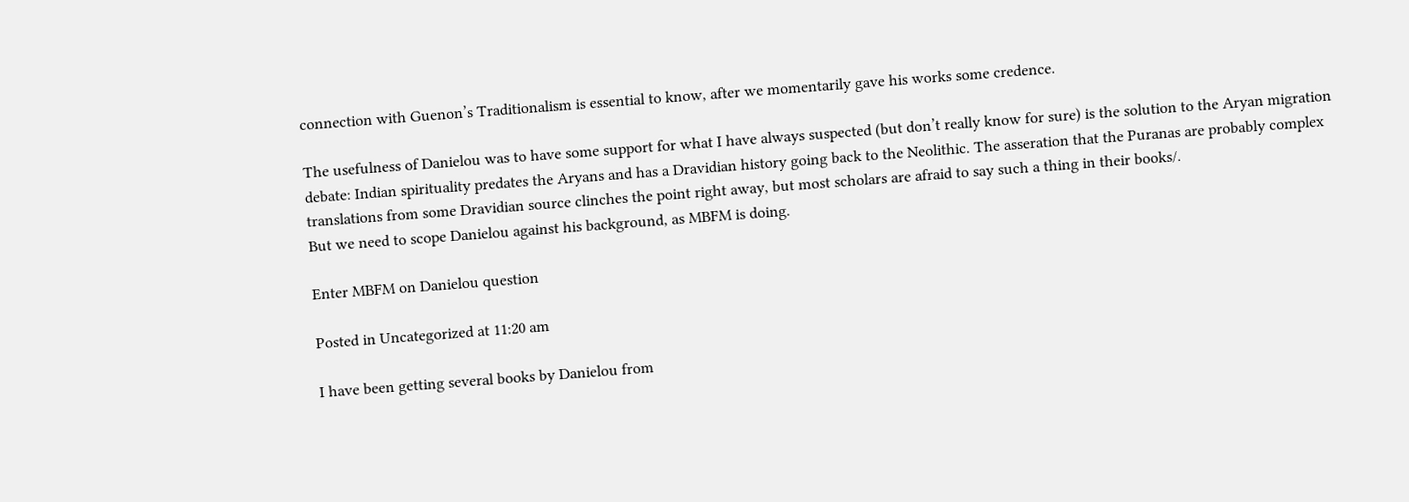connection with Guenon’s Traditionalism is essential to know, after we momentarily gave his works some credence.

The usefulness of Danielou was to have some support for what I have always suspected (but don’t really know for sure) is the solution to the Aryan migration debate: Indian spirituality predates the Aryans and has a Dravidian history going back to the Neolithic. The asseration that the Puranas are probably complex translations from some Dravidian source clinches the point right away, but most scholars are afraid to say such a thing in their books/.
But we need to scope Danielou against his background, as MBFM is doing.

Enter MBFM on Danielou question

Posted in Uncategorized at 11:20 am

I have been getting several books by Danielou from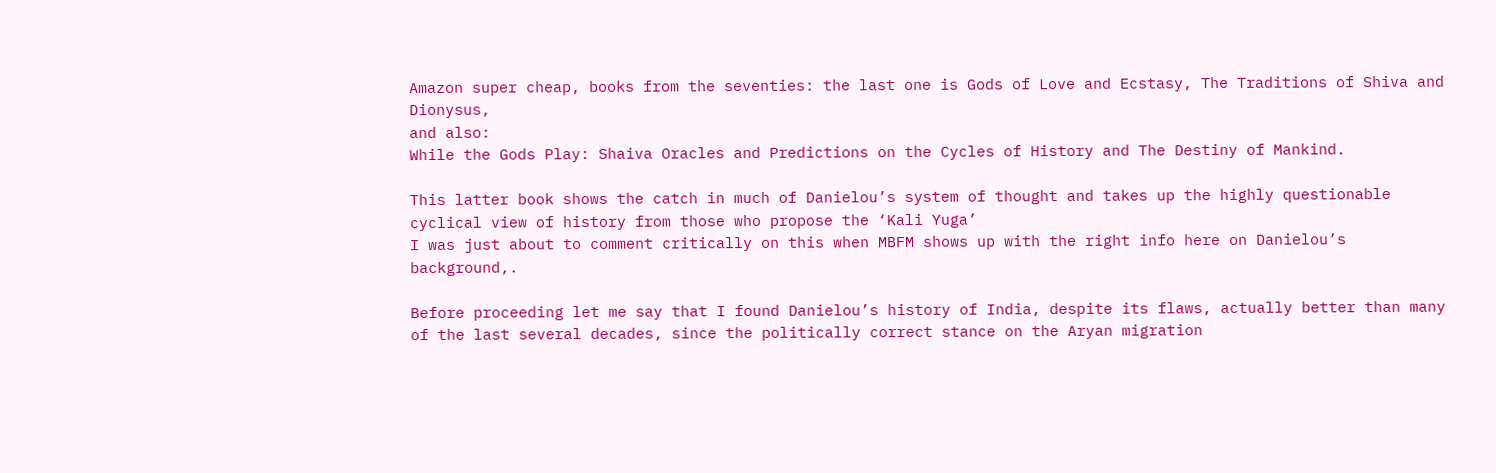Amazon super cheap, books from the seventies: the last one is Gods of Love and Ecstasy, The Traditions of Shiva and Dionysus,
and also:
While the Gods Play: Shaiva Oracles and Predictions on the Cycles of History and The Destiny of Mankind.

This latter book shows the catch in much of Danielou’s system of thought and takes up the highly questionable cyclical view of history from those who propose the ‘Kali Yuga’
I was just about to comment critically on this when MBFM shows up with the right info here on Danielou’s background,.

Before proceeding let me say that I found Danielou’s history of India, despite its flaws, actually better than many of the last several decades, since the politically correct stance on the Aryan migration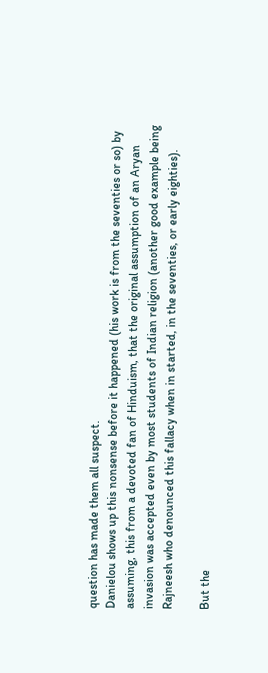question has made them all suspect.
Danielou shows up this nonsense before it happened (his work is from the seventies or so) by assuming, this from a devoted fan of Hinduism, that the original assumption of an Aryan invasion was accepted even by most students of Indian religion (another good example being Rajneesh who denounced this fallacy when in started, in the seventies, or early eighties).

But the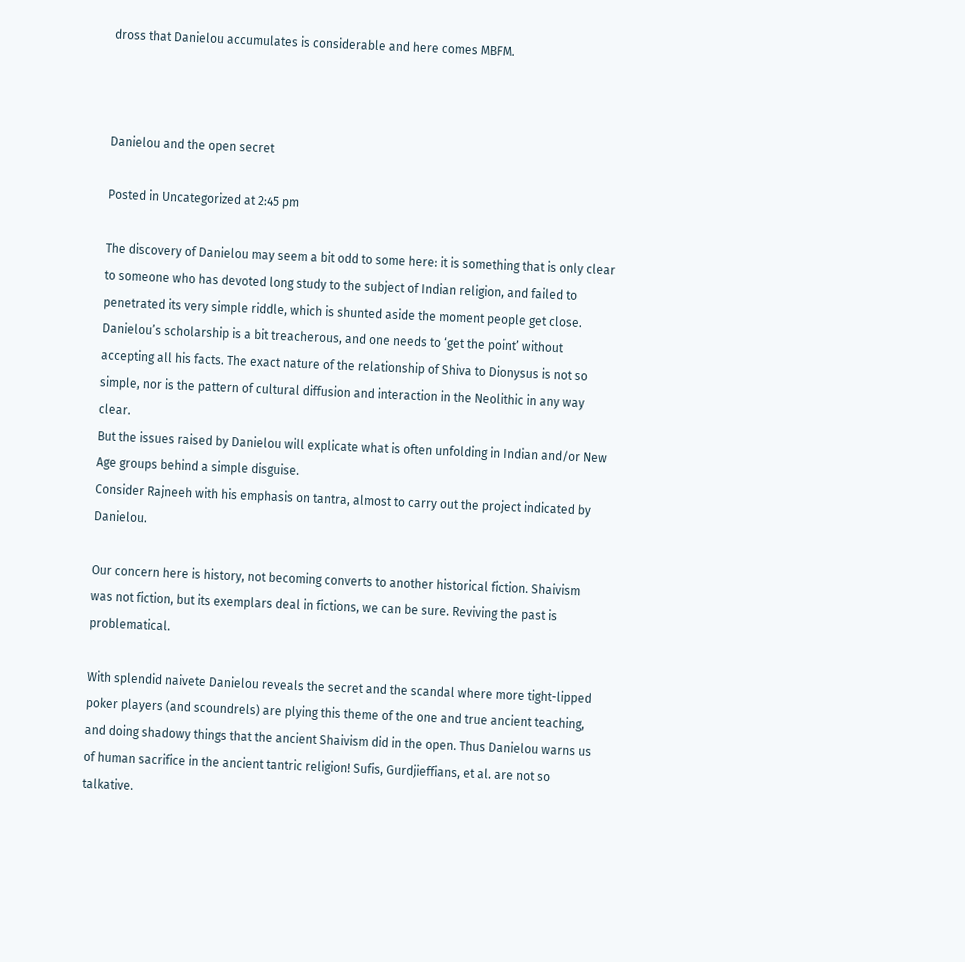dross that Danielou accumulates is considerable and here comes MBFM.



Danielou and the open secret

Posted in Uncategorized at 2:45 pm

The discovery of Danielou may seem a bit odd to some here: it is something that is only clear to someone who has devoted long study to the subject of Indian religion, and failed to penetrated its very simple riddle, which is shunted aside the moment people get close.
Danielou’s scholarship is a bit treacherous, and one needs to ‘get the point’ without accepting all his facts. The exact nature of the relationship of Shiva to Dionysus is not so simple, nor is the pattern of cultural diffusion and interaction in the Neolithic in any way clear.
But the issues raised by Danielou will explicate what is often unfolding in Indian and/or New Age groups behind a simple disguise.
Consider Rajneeh with his emphasis on tantra, almost to carry out the project indicated by Danielou.

Our concern here is history, not becoming converts to another historical fiction. Shaivism was not fiction, but its exemplars deal in fictions, we can be sure. Reviving the past is problematical.

With splendid naivete Danielou reveals the secret and the scandal where more tight-lipped poker players (and scoundrels) are plying this theme of the one and true ancient teaching, and doing shadowy things that the ancient Shaivism did in the open. Thus Danielou warns us of human sacrifice in the ancient tantric religion! Sufis, Gurdjieffians, et al. are not so talkative.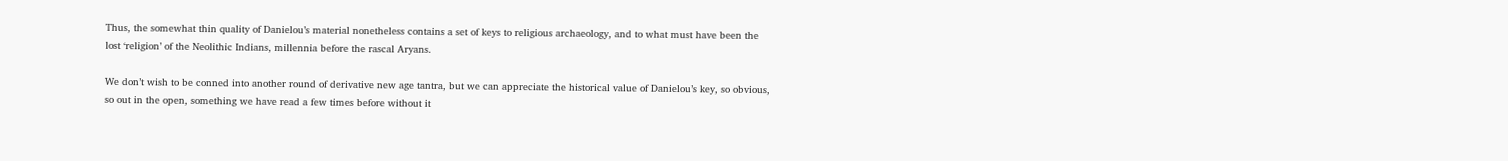Thus, the somewhat thin quality of Danielou’s material nonetheless contains a set of keys to religious archaeology, and to what must have been the lost ‘religion’ of the Neolithic Indians, millennia before the rascal Aryans.

We don’t wish to be conned into another round of derivative new age tantra, but we can appreciate the historical value of Danielou’s key, so obvious, so out in the open, something we have read a few times before without it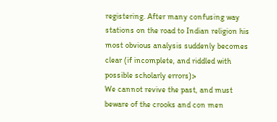registering. After many confusing way stations on the road to Indian religion his most obvious analysis suddenly becomes clear (if incomplete, and riddled with possible scholarly errors)>
We cannot revive the past, and must beware of the crooks and con men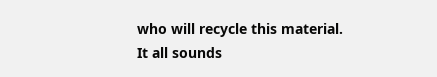who will recycle this material.
It all sounds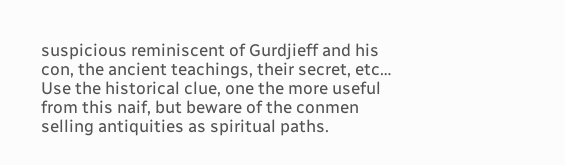suspicious reminiscent of Gurdjieff and his con, the ancient teachings, their secret, etc…
Use the historical clue, one the more useful from this naif, but beware of the conmen selling antiquities as spiritual paths.